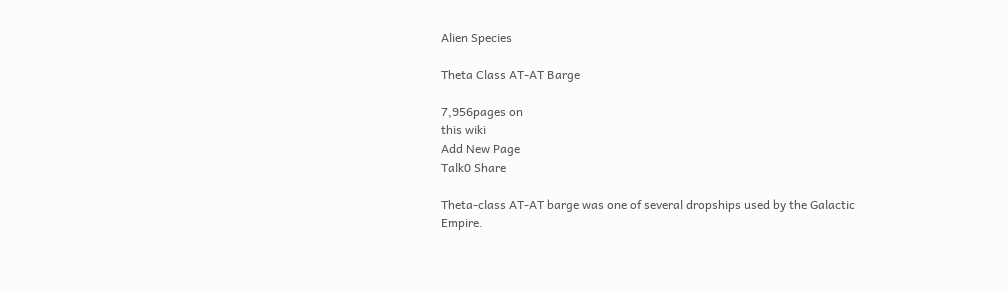Alien Species

Theta Class AT-AT Barge

7,956pages on
this wiki
Add New Page
Talk0 Share

Theta-class AT-AT barge was one of several dropships used by the Galactic Empire.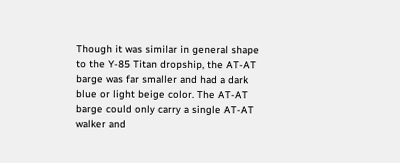Though it was similar in general shape to the Y-85 Titan dropship, the AT-AT barge was far smaller and had a dark blue or light beige color. The AT-AT barge could only carry a single AT-AT walker and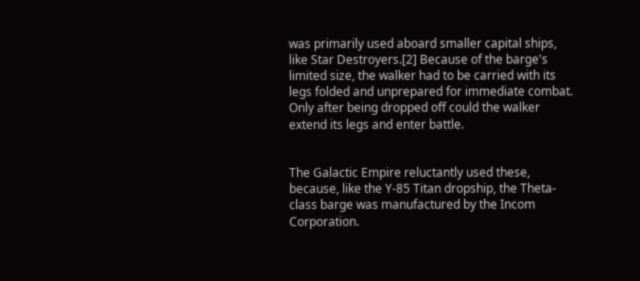was primarily used aboard smaller capital ships, like Star Destroyers.[2] Because of the barge's limited size, the walker had to be carried with its legs folded and unprepared for immediate combat. Only after being dropped off could the walker extend its legs and enter battle.


The Galactic Empire reluctantly used these, because, like the Y-85 Titan dropship, the Theta-class barge was manufactured by the Incom Corporation.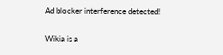Ad blocker interference detected!

Wikia is a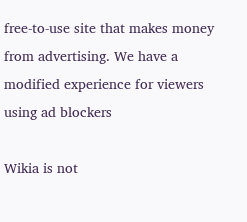free-to-use site that makes money from advertising. We have a modified experience for viewers using ad blockers

Wikia is not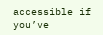accessible if you’ve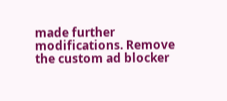made further modifications. Remove the custom ad blocker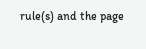rule(s) and the page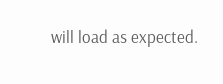will load as expected.